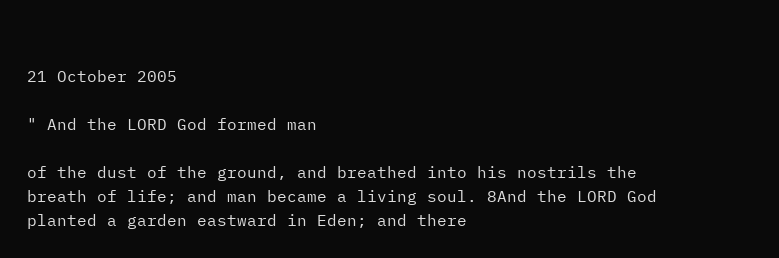21 October 2005

" And the LORD God formed man

of the dust of the ground, and breathed into his nostrils the breath of life; and man became a living soul. 8And the LORD God planted a garden eastward in Eden; and there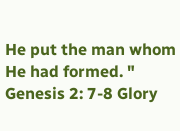He put the man whom He had formed. " Genesis 2: 7-8 Glory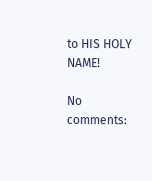to HIS HOLY NAME!

No comments: